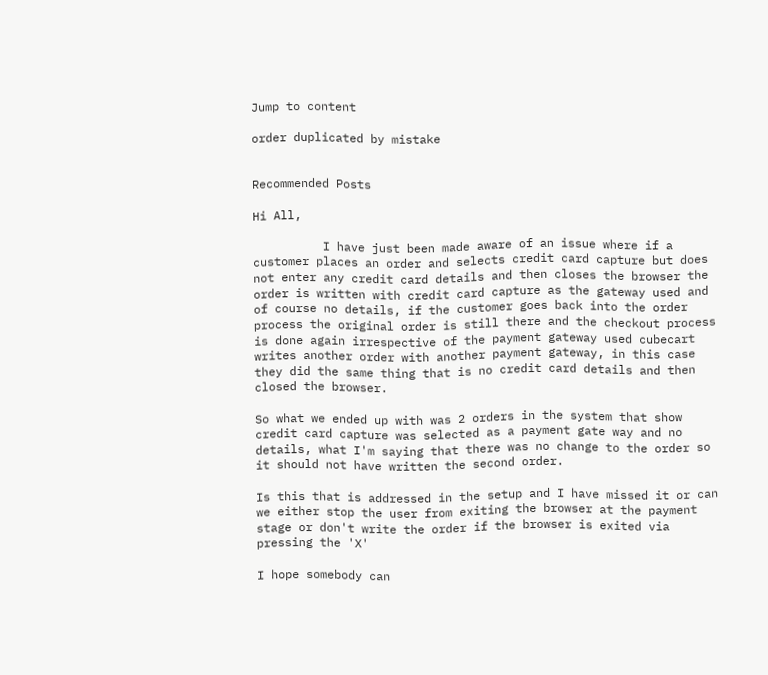Jump to content

order duplicated by mistake


Recommended Posts

Hi All,

          I have just been made aware of an issue where if a customer places an order and selects credit card capture but does not enter any credit card details and then closes the browser the order is written with credit card capture as the gateway used and of course no details, if the customer goes back into the order process the original order is still there and the checkout process is done again irrespective of the payment gateway used cubecart writes another order with another payment gateway, in this case they did the same thing that is no credit card details and then closed the browser.

So what we ended up with was 2 orders in the system that show credit card capture was selected as a payment gate way and no details, what I'm saying that there was no change to the order so it should not have written the second order.

Is this that is addressed in the setup and I have missed it or can we either stop the user from exiting the browser at the payment stage or don't write the order if the browser is exited via pressing the 'X'

I hope somebody can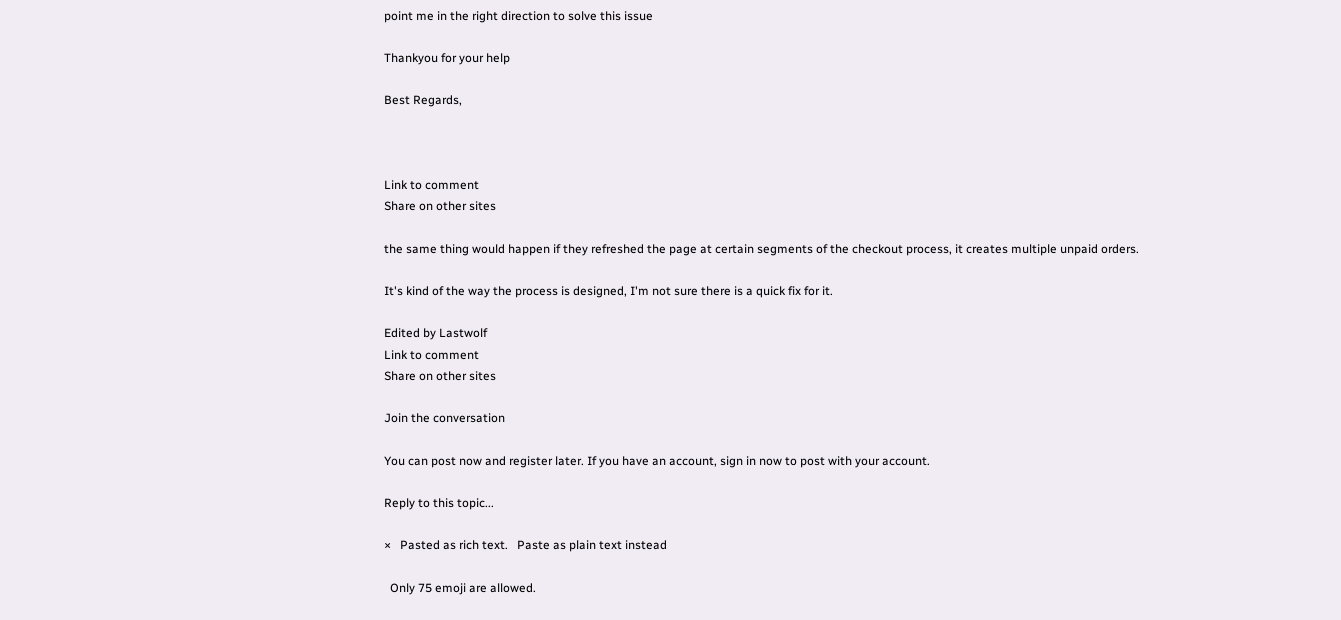point me in the right direction to solve this issue

Thankyou for your help

Best Regards,



Link to comment
Share on other sites

the same thing would happen if they refreshed the page at certain segments of the checkout process, it creates multiple unpaid orders.

It's kind of the way the process is designed, I'm not sure there is a quick fix for it.

Edited by Lastwolf
Link to comment
Share on other sites

Join the conversation

You can post now and register later. If you have an account, sign in now to post with your account.

Reply to this topic...

×   Pasted as rich text.   Paste as plain text instead

  Only 75 emoji are allowed.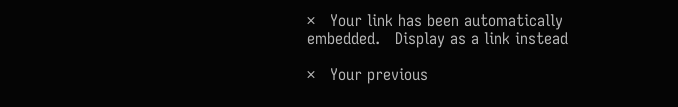×   Your link has been automatically embedded.   Display as a link instead

×   Your previous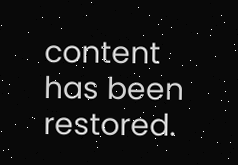content has been restored.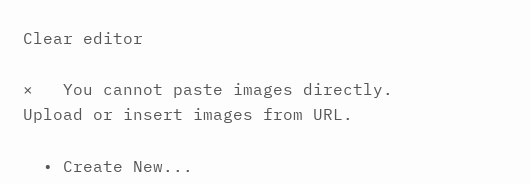Clear editor

×   You cannot paste images directly. Upload or insert images from URL.

  • Create New...